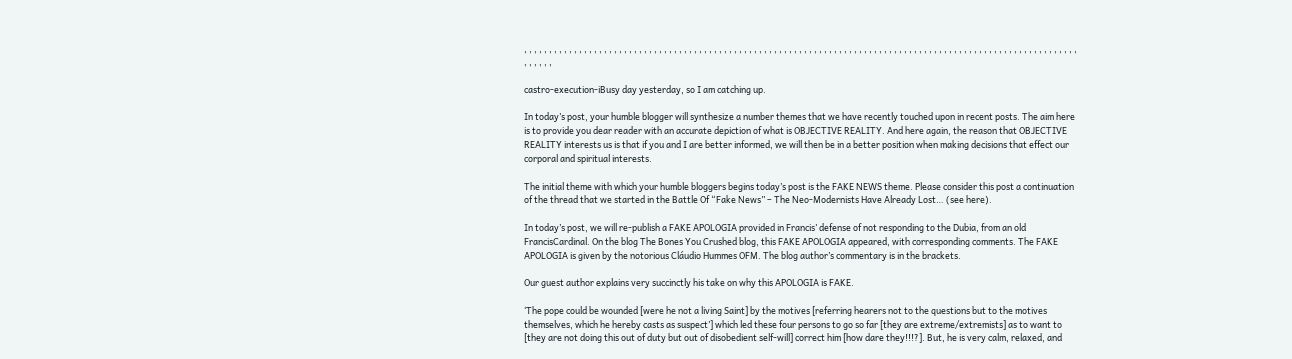, , , , , , , , , , , , , , , , , , , , , , , , , , , , , , , , , , , , , , , , , , , , , , , , , , , , , , , , , , , , , , , , , , , , , , , , , , , , , , , , , , , , , , , , , , , , , , , , , , , , , , , , , , , , , , , , , , , , ,

castro-execution-iBusy day yesterday, so I am catching up.

In today’s post, your humble blogger will synthesize a number themes that we have recently touched upon in recent posts. The aim here is to provide you dear reader with an accurate depiction of what is OBJECTIVE REALITY. And here again, the reason that OBJECTIVE REALITY interests us is that if you and I are better informed, we will then be in a better position when making decisions that effect our corporal and spiritual interests.

The initial theme with which your humble bloggers begins today’s post is the FAKE NEWS theme. Please consider this post a continuation of the thread that we started in the Battle Of “Fake News” – The Neo-Modernists Have Already Lost… (see here).

In today’s post, we will re-publish a FAKE APOLOGIA provided in Francis’ defense of not responding to the Dubia, from an old FrancisCardinal. On the blog The Bones You Crushed blog, this FAKE APOLOGIA appeared, with corresponding comments. The FAKE APOLOGIA is given by the notorious Cláudio Hummes OFM. The blog author’s commentary is in the brackets.

Our guest author explains very succinctly his take on why this APOLOGIA is FAKE.

‘The pope could be wounded [were he not a living Saint] by the motives [referring hearers not to the questions but to the motives themselves, which he hereby casts as suspect’] which led these four persons to go so far [they are extreme/extremists] as to want to [they are not doing this out of duty but out of disobedient self-will] correct him [how dare they!!!?]. But, he is very calm, relaxed, and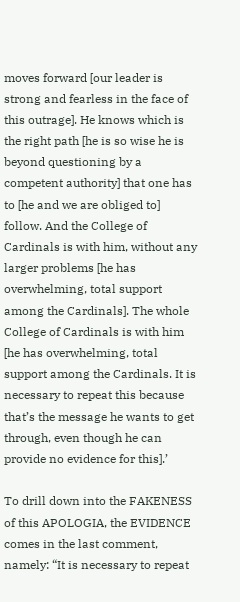moves forward [our leader is strong and fearless in the face of this outrage]. He knows which is the right path [he is so wise he is beyond questioning by a competent authority] that one has to [he and we are obliged to] follow. And the College of Cardinals is with him, without any larger problems [he has overwhelming, total support among the Cardinals]. The whole College of Cardinals is with him [he has overwhelming, total support among the Cardinals. It is necessary to repeat this because that’s the message he wants to get through, even though he can provide no evidence for this].’

To drill down into the FAKENESS of this APOLOGIA, the EVIDENCE comes in the last comment, namely: “It is necessary to repeat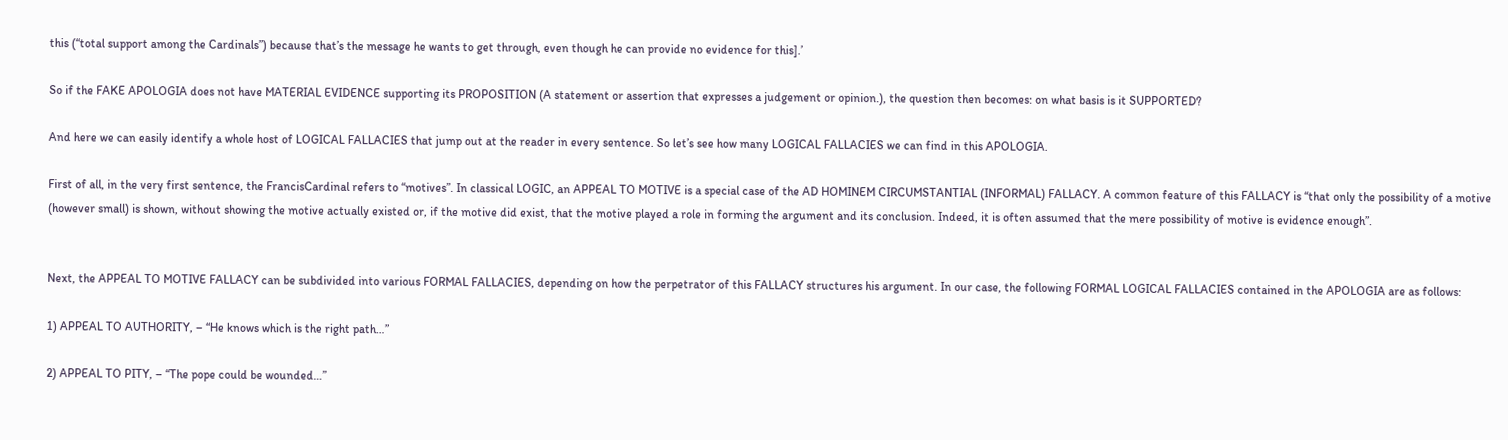this (“total support among the Cardinals”) because that’s the message he wants to get through, even though he can provide no evidence for this].’

So if the FAKE APOLOGIA does not have MATERIAL EVIDENCE supporting its PROPOSITION (A statement or assertion that expresses a judgement or opinion.), the question then becomes: on what basis is it SUPPORTED?

And here we can easily identify a whole host of LOGICAL FALLACIES that jump out at the reader in every sentence. So let’s see how many LOGICAL FALLACIES we can find in this APOLOGIA.

First of all, in the very first sentence, the FrancisCardinal refers to “motives”. In classical LOGIC, an APPEAL TO MOTIVE is a special case of the AD HOMINEM CIRCUMSTANTIAL (INFORMAL) FALLACY. A common feature of this FALLACY is “that only the possibility of a motive (however small) is shown, without showing the motive actually existed or, if the motive did exist, that the motive played a role in forming the argument and its conclusion. Indeed, it is often assumed that the mere possibility of motive is evidence enough”.


Next, the APPEAL TO MOTIVE FALLACY can be subdivided into various FORMAL FALLACIES, depending on how the perpetrator of this FALLACY structures his argument. In our case, the following FORMAL LOGICAL FALLACIES contained in the APOLOGIA are as follows:

1) APPEAL TO AUTHORITY, – “He knows which is the right path…”

2) APPEAL TO PITY, – “The pope could be wounded…”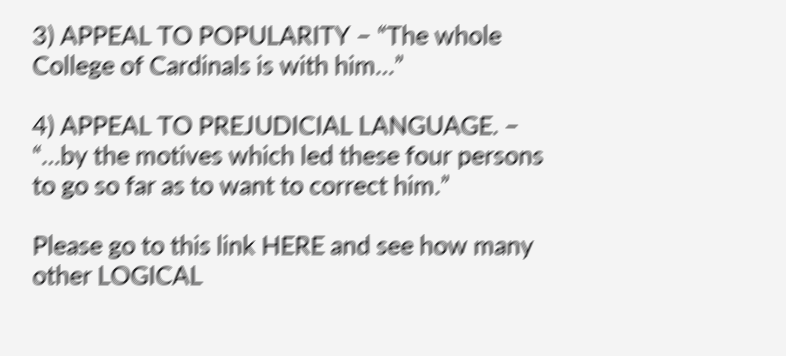3) APPEAL TO POPULARITY – “The whole College of Cardinals is with him…”

4) APPEAL TO PREJUDICIAL LANGUAGE. – “…by the motives which led these four persons to go so far as to want to correct him.”

Please go to this link HERE and see how many other LOGICAL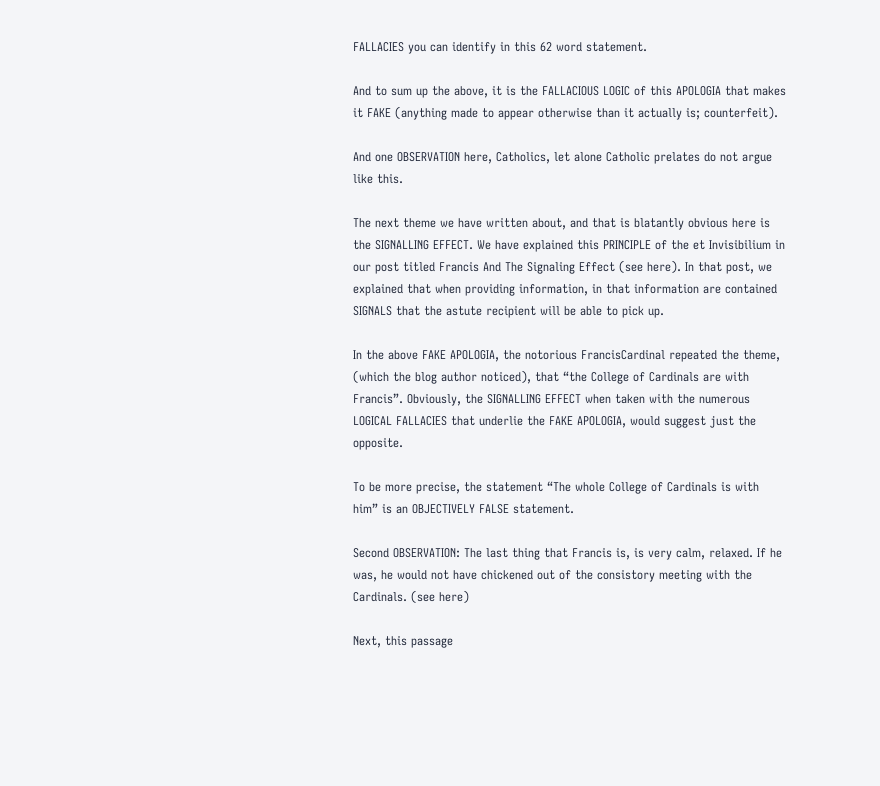FALLACIES you can identify in this 62 word statement.

And to sum up the above, it is the FALLACIOUS LOGIC of this APOLOGIA that makes it FAKE (anything made to appear otherwise than it actually is; counterfeit).

And one OBSERVATION here, Catholics, let alone Catholic prelates do not argue like this.

The next theme we have written about, and that is blatantly obvious here is the SIGNALLING EFFECT. We have explained this PRINCIPLE of the et Invisibilium in our post titled Francis And The Signaling Effect (see here). In that post, we explained that when providing information, in that information are contained SIGNALS that the astute recipient will be able to pick up.

In the above FAKE APOLOGIA, the notorious FrancisCardinal repeated the theme, (which the blog author noticed), that “the College of Cardinals are with Francis”. Obviously, the SIGNALLING EFFECT when taken with the numerous LOGICAL FALLACIES that underlie the FAKE APOLOGIA, would suggest just the opposite.

To be more precise, the statement “The whole College of Cardinals is with him” is an OBJECTIVELY FALSE statement.

Second OBSERVATION: The last thing that Francis is, is very calm, relaxed. If he was, he would not have chickened out of the consistory meeting with the Cardinals. (see here)

Next, this passage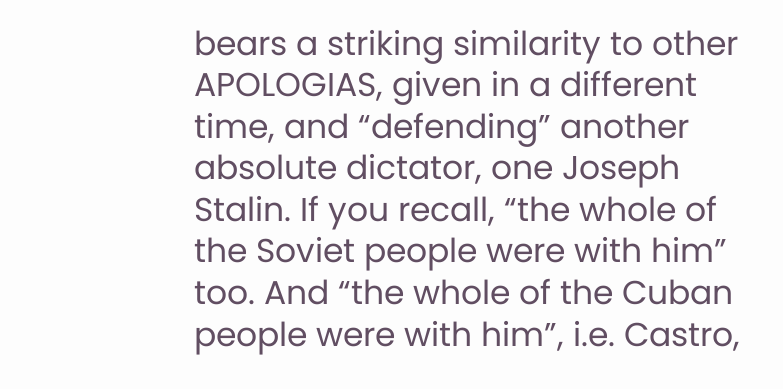bears a striking similarity to other APOLOGIAS, given in a different time, and “defending” another absolute dictator, one Joseph Stalin. If you recall, “the whole of the Soviet people were with him” too. And “the whole of the Cuban people were with him”, i.e. Castro,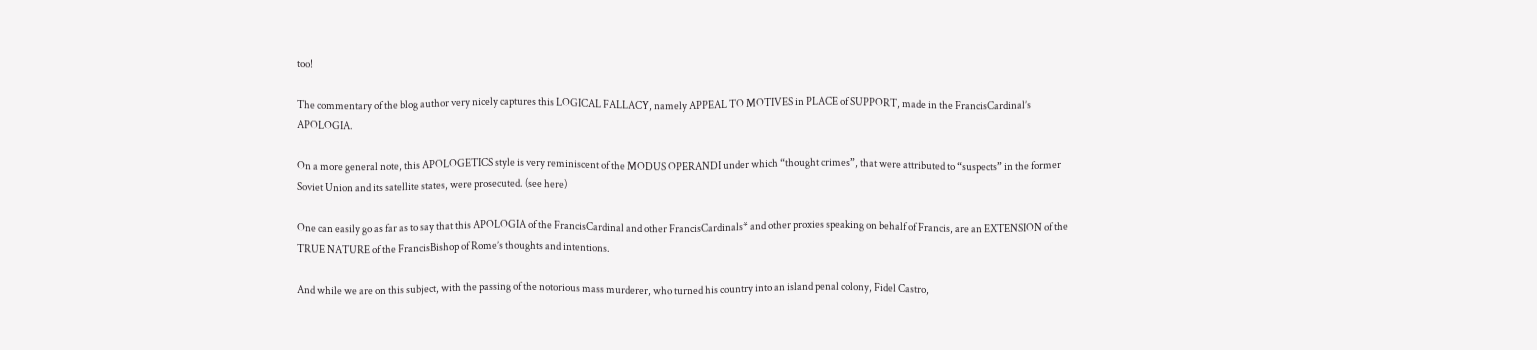too!

The commentary of the blog author very nicely captures this LOGICAL FALLACY, namely APPEAL TO MOTIVES in PLACE of SUPPORT, made in the FrancisCardinal’s APOLOGIA.

On a more general note, this APOLOGETICS style is very reminiscent of the MODUS OPERANDI under which “thought crimes”, that were attributed to “suspects” in the former Soviet Union and its satellite states, were prosecuted. (see here)

One can easily go as far as to say that this APOLOGIA of the FrancisCardinal and other FrancisCardinals* and other proxies speaking on behalf of Francis, are an EXTENSION of the TRUE NATURE of the FrancisBishop of Rome’s thoughts and intentions.

And while we are on this subject, with the passing of the notorious mass murderer, who turned his country into an island penal colony, Fidel Castro,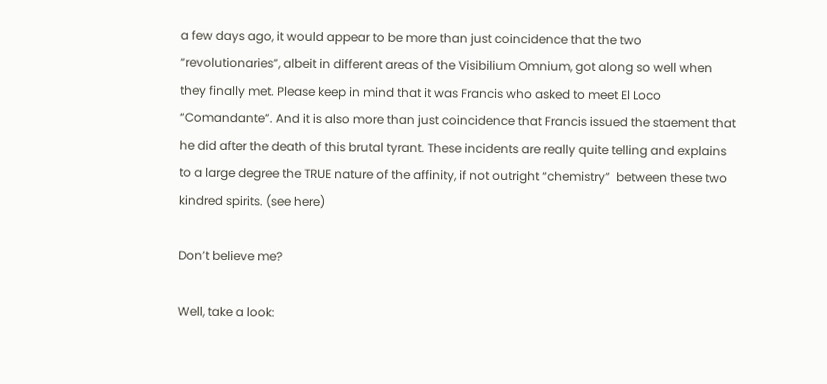a few days ago, it would appear to be more than just coincidence that the two “revolutionaries”, albeit in different areas of the Visibilium Omnium, got along so well when they finally met. Please keep in mind that it was Francis who asked to meet El Loco “Comandante”. And it is also more than just coincidence that Francis issued the staement that he did after the death of this brutal tyrant. These incidents are really quite telling and explains to a large degree the TRUE nature of the affinity, if not outright “chemistry”  between these two kindred spirits. (see here)

Don’t believe me?

Well, take a look: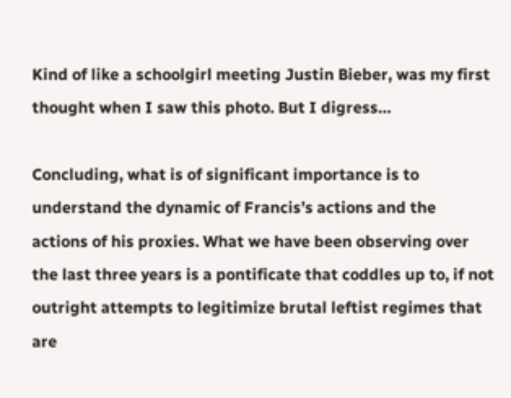Kind of like a schoolgirl meeting Justin Bieber, was my first thought when I saw this photo. But I digress…

Concluding, what is of significant importance is to understand the dynamic of Francis’s actions and the actions of his proxies. What we have been observing over the last three years is a pontificate that coddles up to, if not outright attempts to legitimize brutal leftist regimes that are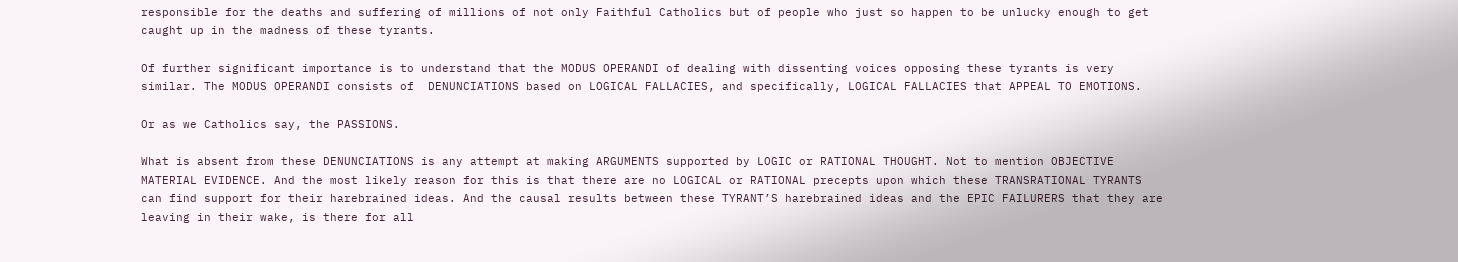responsible for the deaths and suffering of millions of not only Faithful Catholics but of people who just so happen to be unlucky enough to get caught up in the madness of these tyrants.

Of further significant importance is to understand that the MODUS OPERANDI of dealing with dissenting voices opposing these tyrants is very similar. The MODUS OPERANDI consists of  DENUNCIATIONS based on LOGICAL FALLACIES, and specifically, LOGICAL FALLACIES that APPEAL TO EMOTIONS.

Or as we Catholics say, the PASSIONS.

What is absent from these DENUNCIATIONS is any attempt at making ARGUMENTS supported by LOGIC or RATIONAL THOUGHT. Not to mention OBJECTIVE MATERIAL EVIDENCE. And the most likely reason for this is that there are no LOGICAL or RATIONAL precepts upon which these TRANSRATIONAL TYRANTS can find support for their harebrained ideas. And the causal results between these TYRANT’S harebrained ideas and the EPIC FAILURERS that they are leaving in their wake, is there for all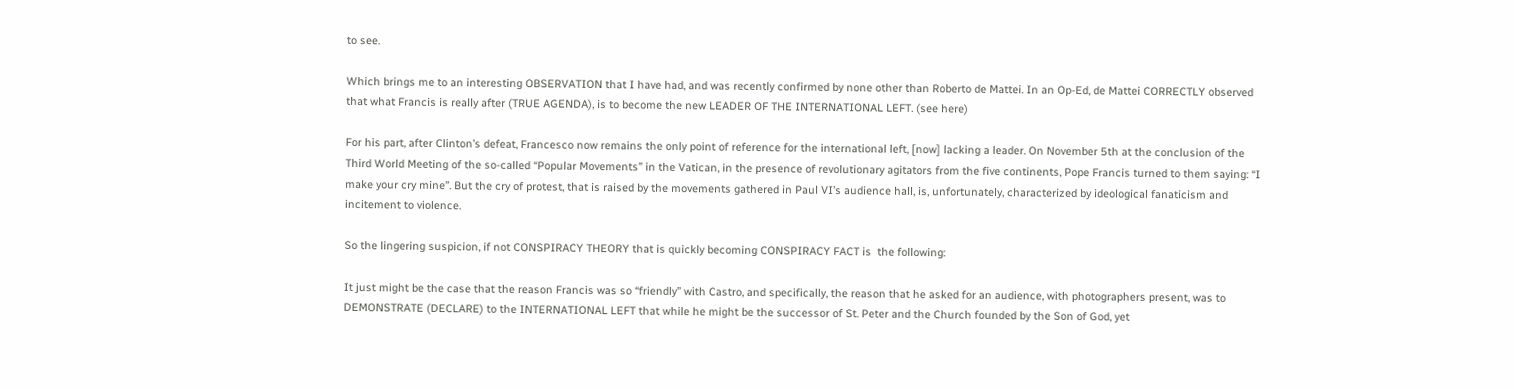to see.

Which brings me to an interesting OBSERVATION that I have had, and was recently confirmed by none other than Roberto de Mattei. In an Op-Ed, de Mattei CORRECTLY observed that what Francis is really after (TRUE AGENDA), is to become the new LEADER OF THE INTERNATIONAL LEFT. (see here)

For his part, after Clinton’s defeat, Francesco now remains the only point of reference for the international left, [now] lacking a leader. On November 5th at the conclusion of the Third World Meeting of the so-called “Popular Movements” in the Vatican, in the presence of revolutionary agitators from the five continents, Pope Francis turned to them saying: “I make your cry mine”. But the cry of protest, that is raised by the movements gathered in Paul VI’s audience hall, is, unfortunately, characterized by ideological fanaticism and incitement to violence.

So the lingering suspicion, if not CONSPIRACY THEORY that is quickly becoming CONSPIRACY FACT is  the following:

It just might be the case that the reason Francis was so “friendly” with Castro, and specifically, the reason that he asked for an audience, with photographers present, was to DEMONSTRATE (DECLARE) to the INTERNATIONAL LEFT that while he might be the successor of St. Peter and the Church founded by the Son of God, yet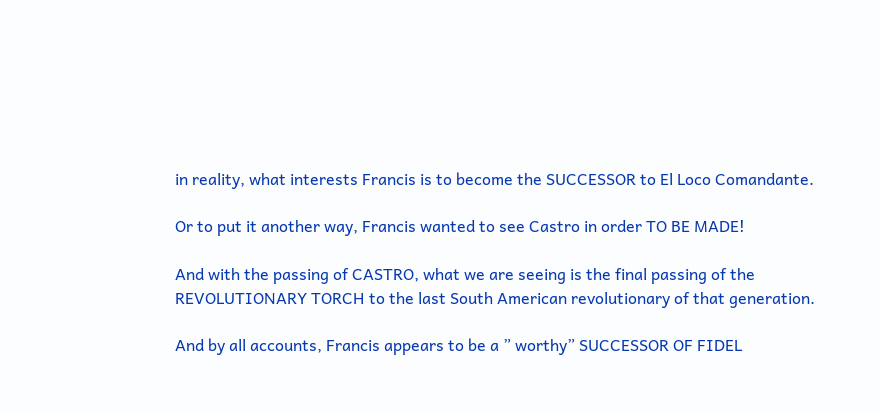in reality, what interests Francis is to become the SUCCESSOR to El Loco Comandante.

Or to put it another way, Francis wanted to see Castro in order TO BE MADE!

And with the passing of CASTRO, what we are seeing is the final passing of the REVOLUTIONARY TORCH to the last South American revolutionary of that generation.

And by all accounts, Francis appears to be a ” worthy” SUCCESSOR OF FIDEL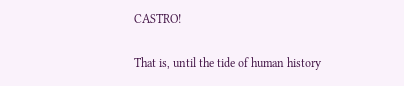CASTRO!

That is, until the tide of human history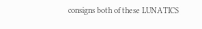consigns both of these LUNATICS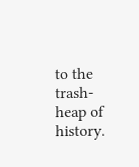to the trash-heap of history.